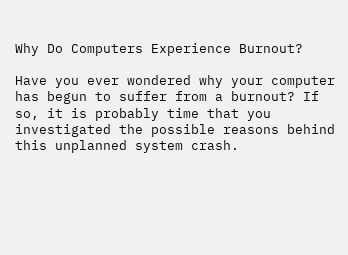Why Do Computers Experience Burnout?

Have you ever wondered why your computer has begun to suffer from a burnout? If so, it is probably time that you investigated the possible reasons behind this unplanned system crash.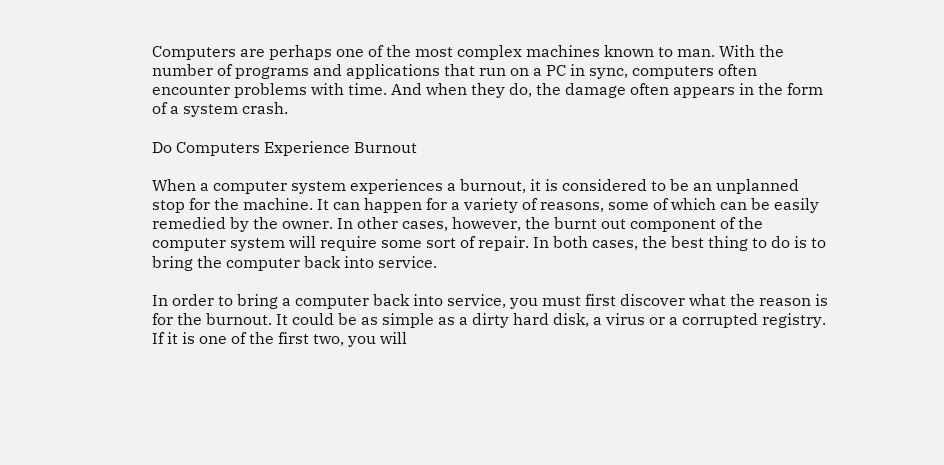Computers are perhaps one of the most complex machines known to man. With the number of programs and applications that run on a PC in sync, computers often encounter problems with time. And when they do, the damage often appears in the form of a system crash.

Do Computers Experience Burnout

When a computer system experiences a burnout, it is considered to be an unplanned stop for the machine. It can happen for a variety of reasons, some of which can be easily remedied by the owner. In other cases, however, the burnt out component of the computer system will require some sort of repair. In both cases, the best thing to do is to bring the computer back into service.

In order to bring a computer back into service, you must first discover what the reason is for the burnout. It could be as simple as a dirty hard disk, a virus or a corrupted registry. If it is one of the first two, you will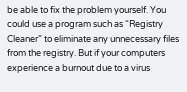be able to fix the problem yourself. You could use a program such as “Registry Cleaner” to eliminate any unnecessary files from the registry. But if your computers experience a burnout due to a virus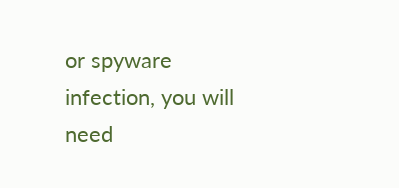or spyware infection, you will need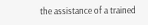the assistance of a trained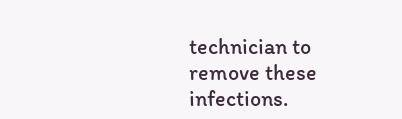technician to remove these infections.